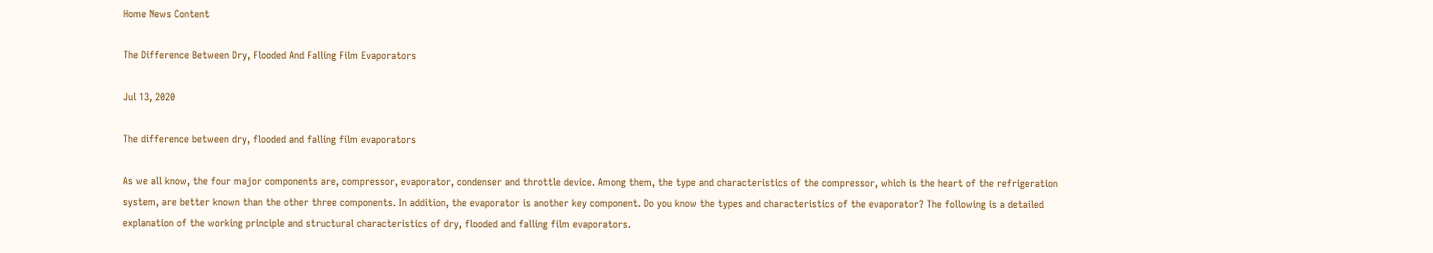Home News Content

The Difference Between Dry, Flooded And Falling Film Evaporators

Jul 13, 2020

The difference between dry, flooded and falling film evaporators

As we all know, the four major components are, compressor, evaporator, condenser and throttle device. Among them, the type and characteristics of the compressor, which is the heart of the refrigeration system, are better known than the other three components. In addition, the evaporator is another key component. Do you know the types and characteristics of the evaporator? The following is a detailed explanation of the working principle and structural characteristics of dry, flooded and falling film evaporators.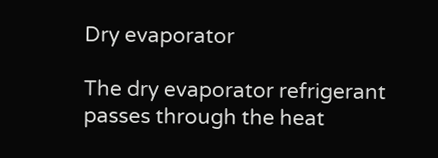Dry evaporator

The dry evaporator refrigerant passes through the heat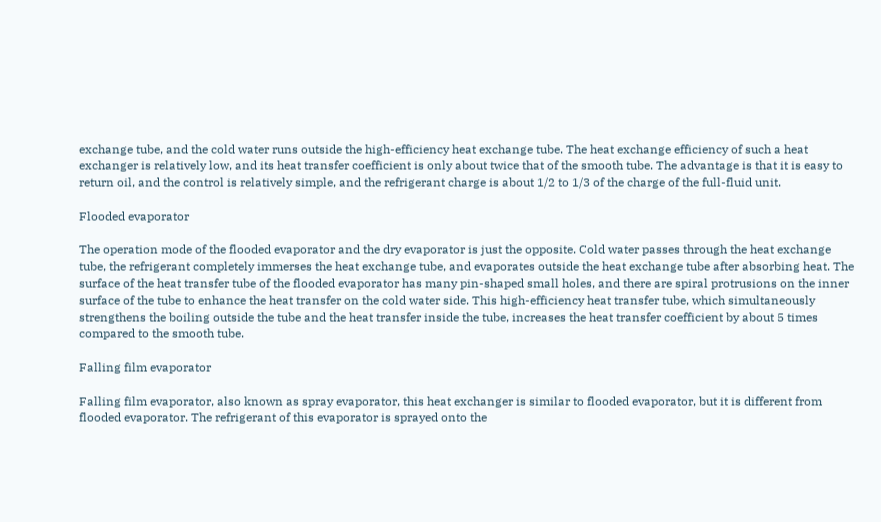exchange tube, and the cold water runs outside the high-efficiency heat exchange tube. The heat exchange efficiency of such a heat exchanger is relatively low, and its heat transfer coefficient is only about twice that of the smooth tube. The advantage is that it is easy to return oil, and the control is relatively simple, and the refrigerant charge is about 1/2 to 1/3 of the charge of the full-fluid unit.

Flooded evaporator

The operation mode of the flooded evaporator and the dry evaporator is just the opposite. Cold water passes through the heat exchange tube, the refrigerant completely immerses the heat exchange tube, and evaporates outside the heat exchange tube after absorbing heat. The surface of the heat transfer tube of the flooded evaporator has many pin-shaped small holes, and there are spiral protrusions on the inner surface of the tube to enhance the heat transfer on the cold water side. This high-efficiency heat transfer tube, which simultaneously strengthens the boiling outside the tube and the heat transfer inside the tube, increases the heat transfer coefficient by about 5 times compared to the smooth tube.

Falling film evaporator

Falling film evaporator, also known as spray evaporator, this heat exchanger is similar to flooded evaporator, but it is different from flooded evaporator. The refrigerant of this evaporator is sprayed onto the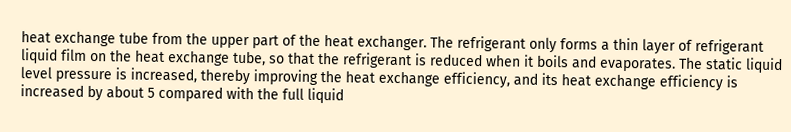heat exchange tube from the upper part of the heat exchanger. The refrigerant only forms a thin layer of refrigerant liquid film on the heat exchange tube, so that the refrigerant is reduced when it boils and evaporates. The static liquid level pressure is increased, thereby improving the heat exchange efficiency, and its heat exchange efficiency is increased by about 5 compared with the full liquid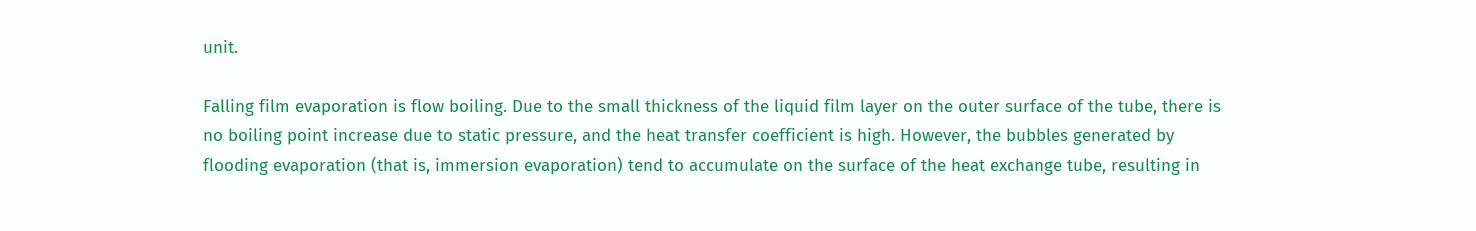unit.

Falling film evaporation is flow boiling. Due to the small thickness of the liquid film layer on the outer surface of the tube, there is no boiling point increase due to static pressure, and the heat transfer coefficient is high. However, the bubbles generated by flooding evaporation (that is, immersion evaporation) tend to accumulate on the surface of the heat exchange tube, resulting in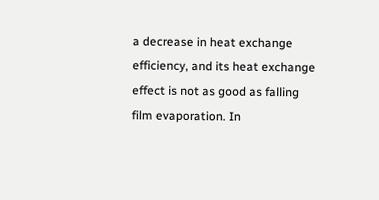a decrease in heat exchange efficiency, and its heat exchange effect is not as good as falling film evaporation. In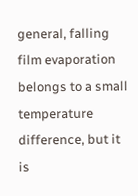general, falling film evaporation belongs to a small temperature difference, but it is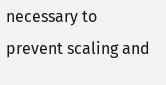necessary to prevent scaling and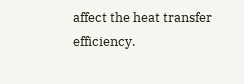affect the heat transfer efficiency.